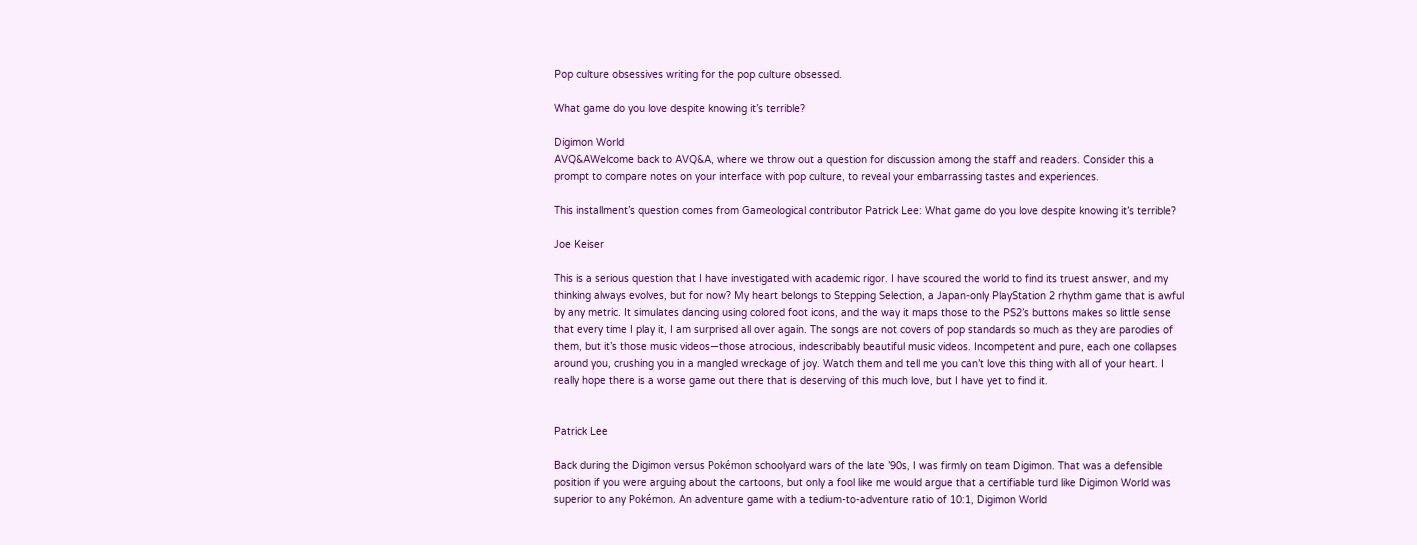Pop culture obsessives writing for the pop culture obsessed.

What game do you love despite knowing it’s terrible?

Digimon World
AVQ&AWelcome back to AVQ&A, where we throw out a question for discussion among the staff and readers. Consider this a prompt to compare notes on your interface with pop culture, to reveal your embarrassing tastes and experiences.

This installment’s question comes from Gameological contributor Patrick Lee: What game do you love despite knowing it’s terrible?

Joe Keiser

This is a serious question that I have investigated with academic rigor. I have scoured the world to find its truest answer, and my thinking always evolves, but for now? My heart belongs to Stepping Selection, a Japan-only PlayStation 2 rhythm game that is awful by any metric. It simulates dancing using colored foot icons, and the way it maps those to the PS2’s buttons makes so little sense that every time I play it, I am surprised all over again. The songs are not covers of pop standards so much as they are parodies of them, but it’s those music videos—those atrocious, indescribably beautiful music videos. Incompetent and pure, each one collapses around you, crushing you in a mangled wreckage of joy. Watch them and tell me you can’t love this thing with all of your heart. I really hope there is a worse game out there that is deserving of this much love, but I have yet to find it.


Patrick Lee

Back during the Digimon versus Pokémon schoolyard wars of the late ’90s, I was firmly on team Digimon. That was a defensible position if you were arguing about the cartoons, but only a fool like me would argue that a certifiable turd like Digimon World was superior to any Pokémon. An adventure game with a tedium-to-adventure ratio of 10:1, Digimon World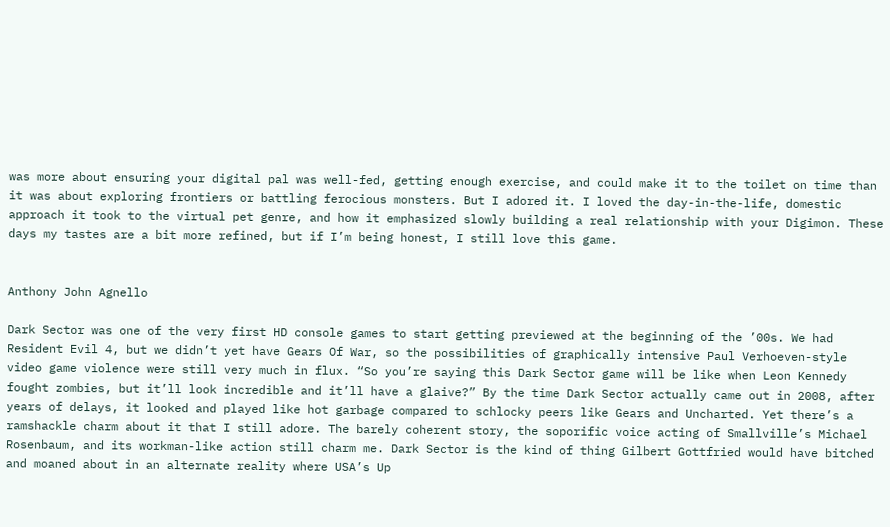was more about ensuring your digital pal was well-fed, getting enough exercise, and could make it to the toilet on time than it was about exploring frontiers or battling ferocious monsters. But I adored it. I loved the day-in-the-life, domestic approach it took to the virtual pet genre, and how it emphasized slowly building a real relationship with your Digimon. These days my tastes are a bit more refined, but if I’m being honest, I still love this game.


Anthony John Agnello

Dark Sector was one of the very first HD console games to start getting previewed at the beginning of the ’00s. We had Resident Evil 4, but we didn’t yet have Gears Of War, so the possibilities of graphically intensive Paul Verhoeven-style video game violence were still very much in flux. “So you’re saying this Dark Sector game will be like when Leon Kennedy fought zombies, but it’ll look incredible and it’ll have a glaive?” By the time Dark Sector actually came out in 2008, after years of delays, it looked and played like hot garbage compared to schlocky peers like Gears and Uncharted. Yet there’s a ramshackle charm about it that I still adore. The barely coherent story, the soporific voice acting of Smallville’s Michael Rosenbaum, and its workman-like action still charm me. Dark Sector is the kind of thing Gilbert Gottfried would have bitched and moaned about in an alternate reality where USA’s Up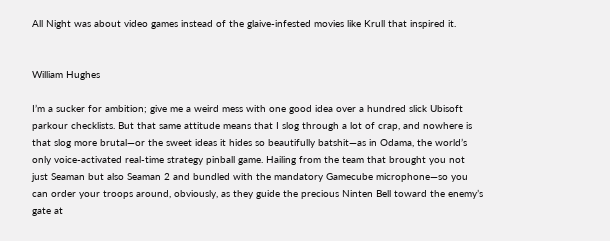All Night was about video games instead of the glaive-infested movies like Krull that inspired it.


William Hughes

I’m a sucker for ambition; give me a weird mess with one good idea over a hundred slick Ubisoft parkour checklists. But that same attitude means that I slog through a lot of crap, and nowhere is that slog more brutal—or the sweet ideas it hides so beautifully batshit—as in Odama, the world’s only voice-activated real-time strategy pinball game. Hailing from the team that brought you not just Seaman but also Seaman 2 and bundled with the mandatory Gamecube microphone—so you can order your troops around, obviously, as they guide the precious Ninten Bell toward the enemy’s gate at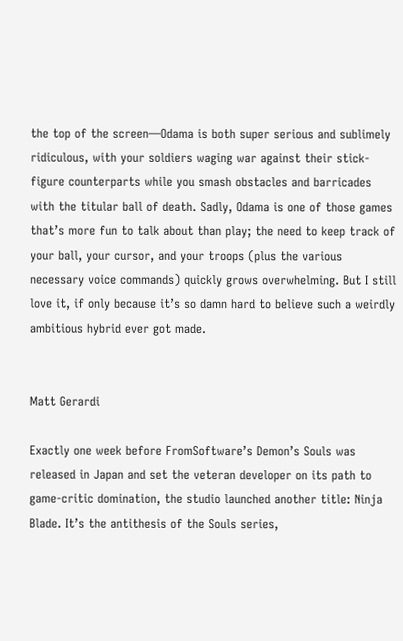the top of the screen—Odama is both super serious and sublimely ridiculous, with your soldiers waging war against their stick-figure counterparts while you smash obstacles and barricades with the titular ball of death. Sadly, Odama is one of those games that’s more fun to talk about than play; the need to keep track of your ball, your cursor, and your troops (plus the various necessary voice commands) quickly grows overwhelming. But I still love it, if only because it’s so damn hard to believe such a weirdly ambitious hybrid ever got made.


Matt Gerardi

Exactly one week before FromSoftware’s Demon’s Souls was released in Japan and set the veteran developer on its path to game-critic domination, the studio launched another title: Ninja Blade. It’s the antithesis of the Souls series,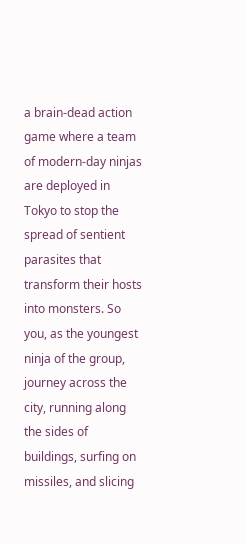a brain-dead action game where a team of modern-day ninjas are deployed in Tokyo to stop the spread of sentient parasites that transform their hosts into monsters. So you, as the youngest ninja of the group, journey across the city, running along the sides of buildings, surfing on missiles, and slicing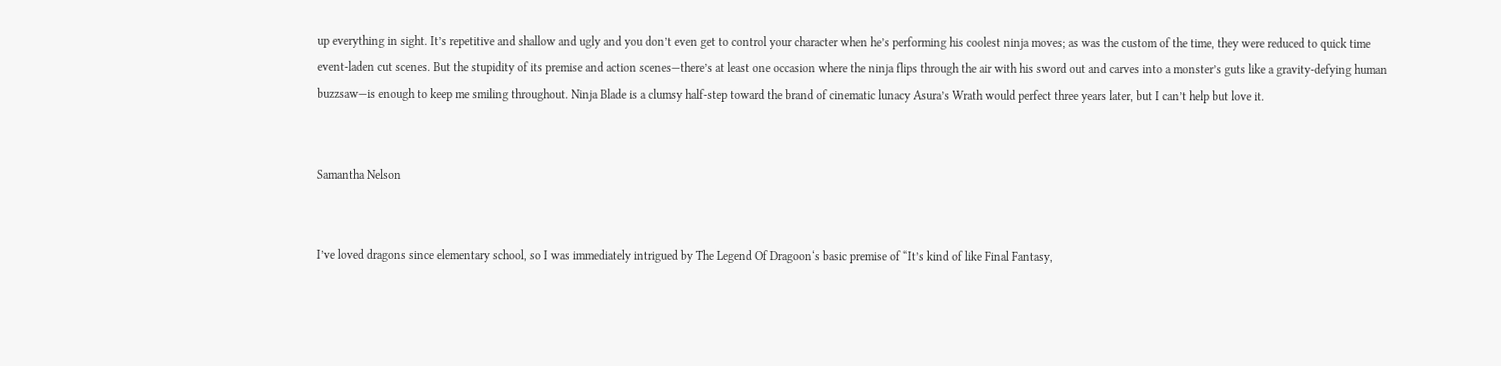up everything in sight. It’s repetitive and shallow and ugly and you don’t even get to control your character when he’s performing his coolest ninja moves; as was the custom of the time, they were reduced to quick time event-laden cut scenes. But the stupidity of its premise and action scenes—there’s at least one occasion where the ninja flips through the air with his sword out and carves into a monster’s guts like a gravity-defying human buzzsaw—is enough to keep me smiling throughout. Ninja Blade is a clumsy half-step toward the brand of cinematic lunacy Asura’s Wrath would perfect three years later, but I can’t help but love it.


Samantha Nelson


I’ve loved dragons since elementary school, so I was immediately intrigued by The Legend Of Dragoon‘s basic premise of “It’s kind of like Final Fantasy,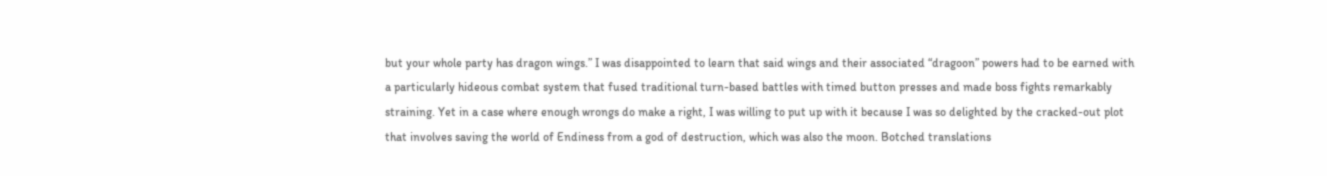but your whole party has dragon wings.” I was disappointed to learn that said wings and their associated “dragoon” powers had to be earned with a particularly hideous combat system that fused traditional turn-based battles with timed button presses and made boss fights remarkably straining. Yet in a case where enough wrongs do make a right, I was willing to put up with it because I was so delighted by the cracked-out plot that involves saving the world of Endiness from a god of destruction, which was also the moon. Botched translations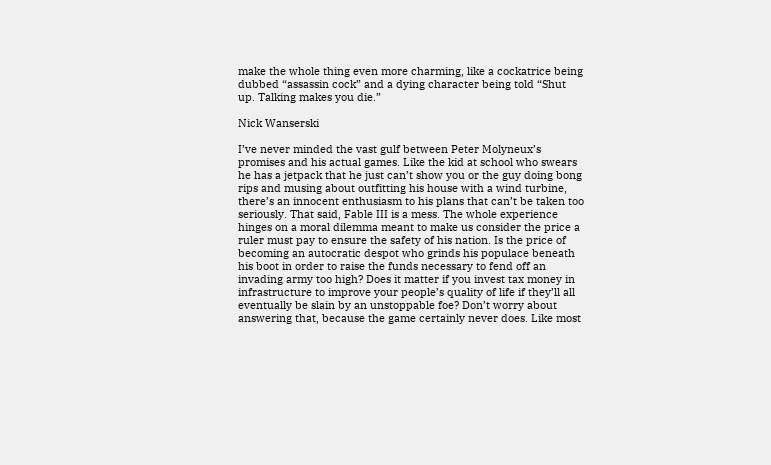make the whole thing even more charming, like a cockatrice being dubbed “assassin cock” and a dying character being told “Shut up. Talking makes you die.”

Nick Wanserski

I’ve never minded the vast gulf between Peter Molyneux’s promises and his actual games. Like the kid at school who swears he has a jetpack that he just can’t show you or the guy doing bong rips and musing about outfitting his house with a wind turbine, there’s an innocent enthusiasm to his plans that can’t be taken too seriously. That said, Fable III is a mess. The whole experience hinges on a moral dilemma meant to make us consider the price a ruler must pay to ensure the safety of his nation. Is the price of becoming an autocratic despot who grinds his populace beneath his boot in order to raise the funds necessary to fend off an invading army too high? Does it matter if you invest tax money in infrastructure to improve your people’s quality of life if they’ll all eventually be slain by an unstoppable foe? Don’t worry about answering that, because the game certainly never does. Like most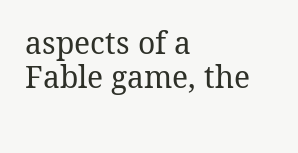aspects of a Fable game, the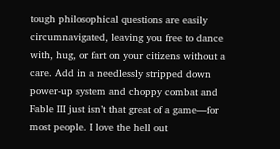tough philosophical questions are easily circumnavigated, leaving you free to dance with, hug, or fart on your citizens without a care. Add in a needlessly stripped down power-up system and choppy combat and Fable III just isn’t that great of a game—for most people. I love the hell out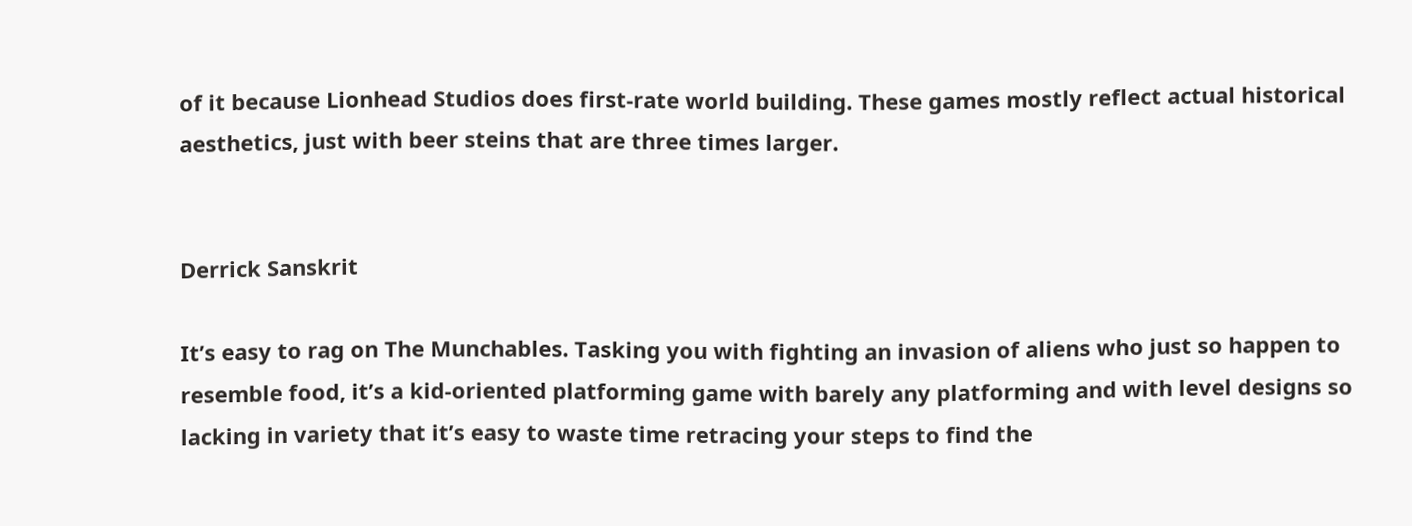of it because Lionhead Studios does first-rate world building. These games mostly reflect actual historical aesthetics, just with beer steins that are three times larger.


Derrick Sanskrit

It’s easy to rag on The Munchables. Tasking you with fighting an invasion of aliens who just so happen to resemble food, it’s a kid-oriented platforming game with barely any platforming and with level designs so lacking in variety that it’s easy to waste time retracing your steps to find the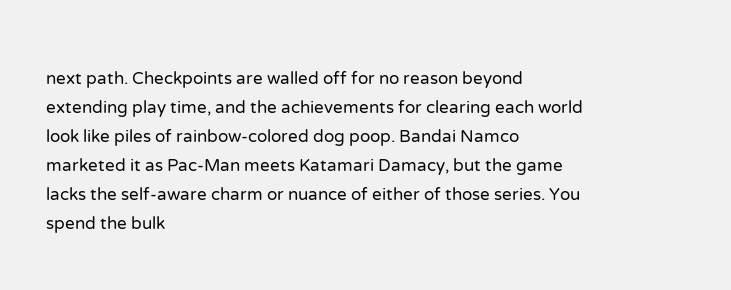next path. Checkpoints are walled off for no reason beyond extending play time, and the achievements for clearing each world look like piles of rainbow-colored dog poop. Bandai Namco marketed it as Pac-Man meets Katamari Damacy, but the game lacks the self-aware charm or nuance of either of those series. You spend the bulk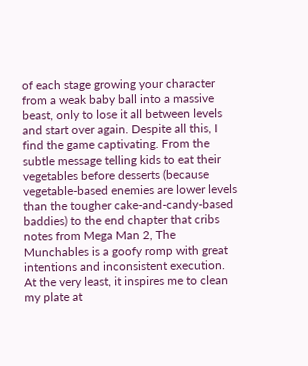of each stage growing your character from a weak baby ball into a massive beast, only to lose it all between levels and start over again. Despite all this, I find the game captivating. From the subtle message telling kids to eat their vegetables before desserts (because vegetable-based enemies are lower levels than the tougher cake-and-candy-based baddies) to the end chapter that cribs notes from Mega Man 2, The Munchables is a goofy romp with great intentions and inconsistent execution. At the very least, it inspires me to clean my plate at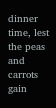dinner time, lest the peas and carrots gain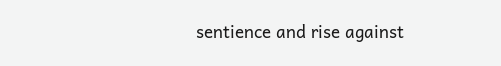sentience and rise against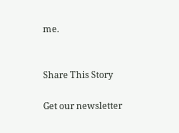me.


Share This Story

Get our newsletter